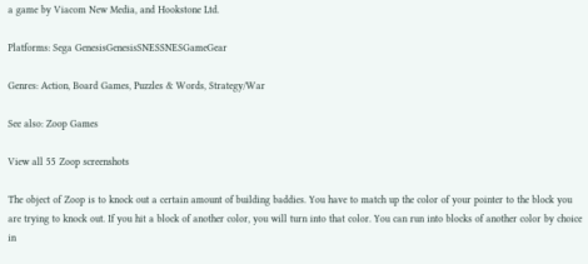a game by Viacom New Media, and Hookstone Ltd.

Platforms: Sega GenesisGenesisSNESSNESGameGear

Genres: Action, Board Games, Puzzles & Words, Strategy/War

See also: Zoop Games

View all 55 Zoop screenshots

The object of Zoop is to knock out a certain amount of building baddies. You have to match up the color of your pointer to the block you are trying to knock out. If you hit a block of another color, you will turn into that color. You can run into blocks of another color by choice in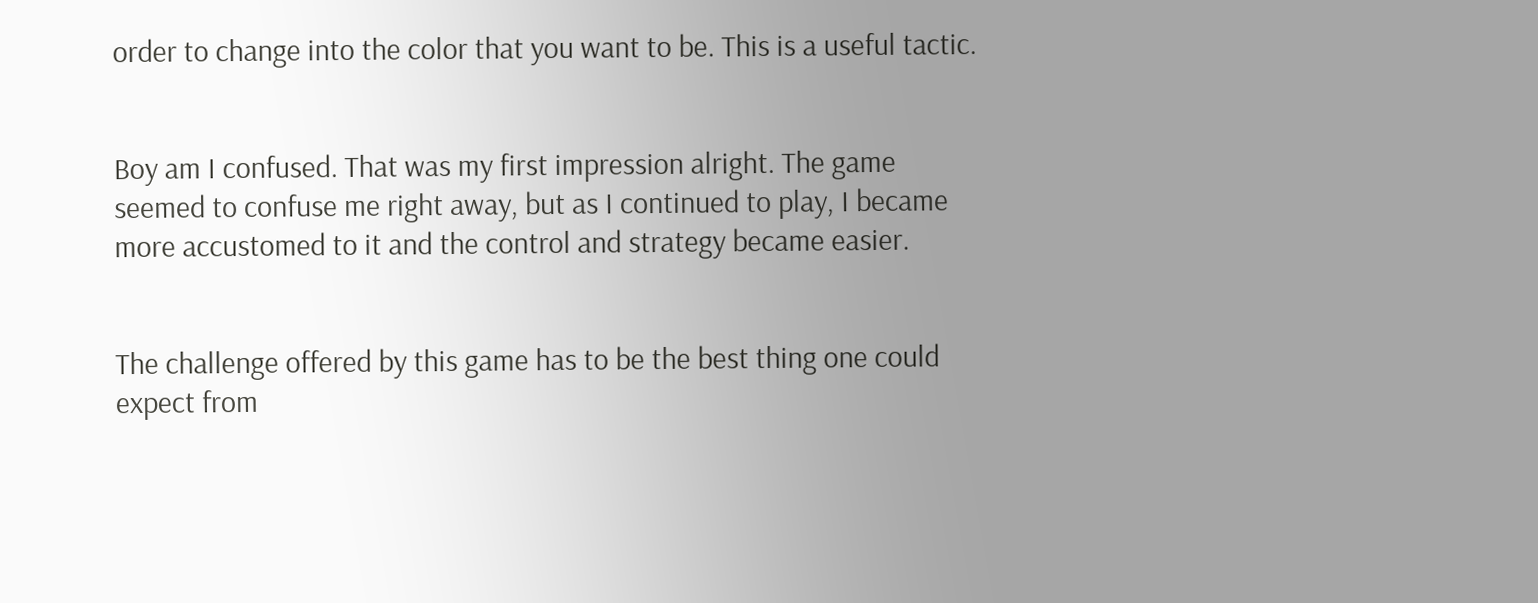order to change into the color that you want to be. This is a useful tactic.


Boy am I confused. That was my first impression alright. The game seemed to confuse me right away, but as I continued to play, I became more accustomed to it and the control and strategy became easier.


The challenge offered by this game has to be the best thing one could expect from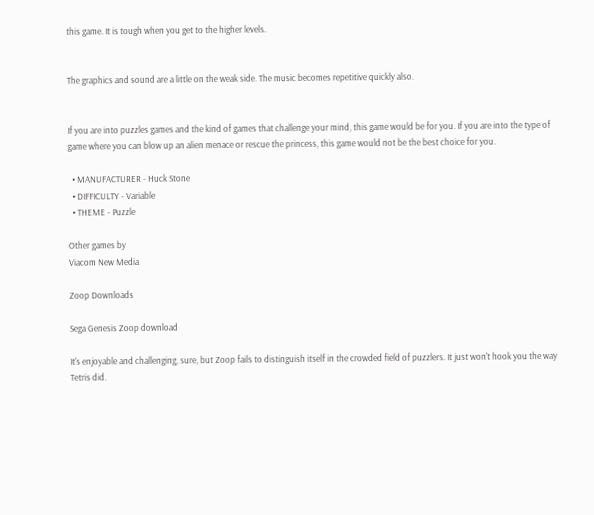this game. It is tough when you get to the higher levels.


The graphics and sound are a little on the weak side. The music becomes repetitive quickly also.


If you are into puzzles games and the kind of games that challenge your mind, this game would be for you. If you are into the type of game where you can blow up an alien menace or rescue the princess, this game would not be the best choice for you.

  • MANUFACTURER - Huck Stone
  • DIFFICULTY - Variable
  • THEME - Puzzle

Other games by
Viacom New Media

Zoop Downloads

Sega Genesis Zoop download

It's enjoyable and challenging, sure, but Zoop fails to distinguish itself in the crowded field of puzzlers. It just won't hook you the way Tetris did.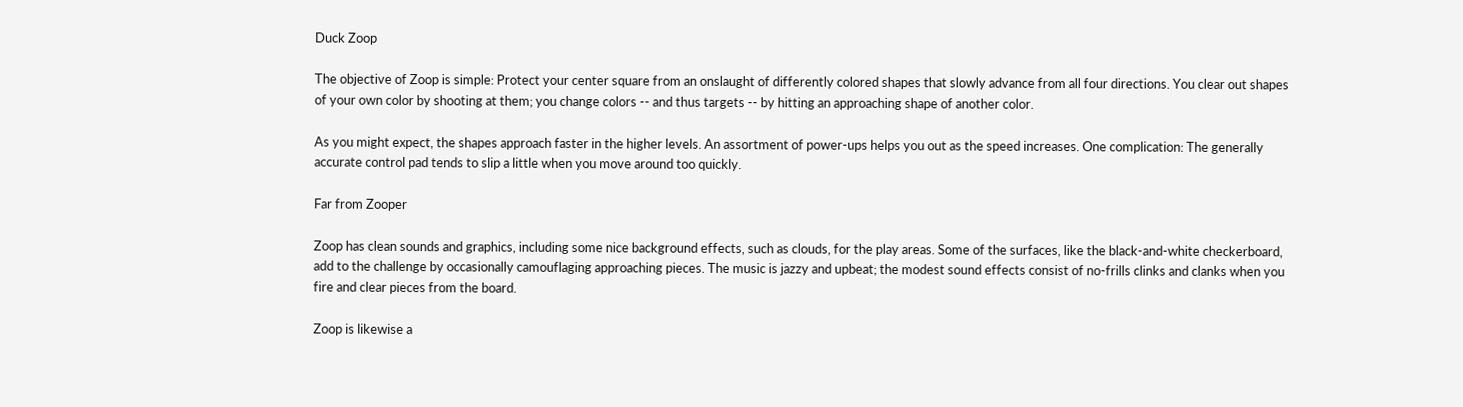Duck Zoop

The objective of Zoop is simple: Protect your center square from an onslaught of differently colored shapes that slowly advance from all four directions. You clear out shapes of your own color by shooting at them; you change colors -- and thus targets -- by hitting an approaching shape of another color.

As you might expect, the shapes approach faster in the higher levels. An assortment of power-ups helps you out as the speed increases. One complication: The generally accurate control pad tends to slip a little when you move around too quickly.

Far from Zooper

Zoop has clean sounds and graphics, including some nice background effects, such as clouds, for the play areas. Some of the surfaces, like the black-and-white checkerboard, add to the challenge by occasionally camouflaging approaching pieces. The music is jazzy and upbeat; the modest sound effects consist of no-frills clinks and clanks when you fire and clear pieces from the board.

Zoop is likewise a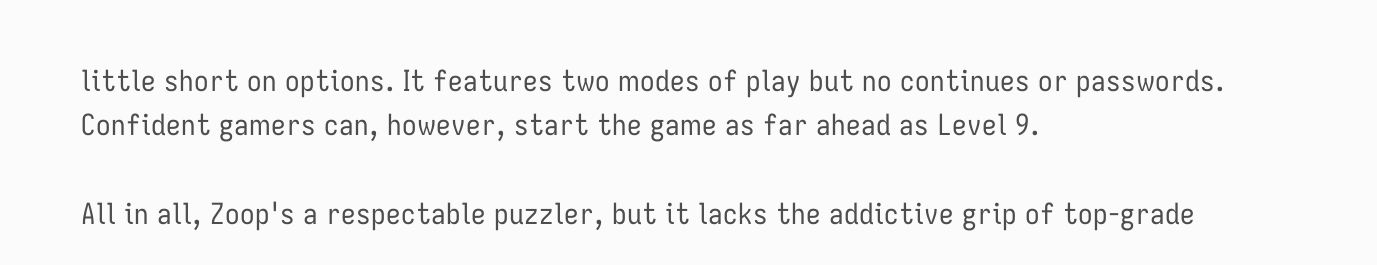little short on options. It features two modes of play but no continues or passwords. Confident gamers can, however, start the game as far ahead as Level 9.

All in all, Zoop's a respectable puzzler, but it lacks the addictive grip of top-grade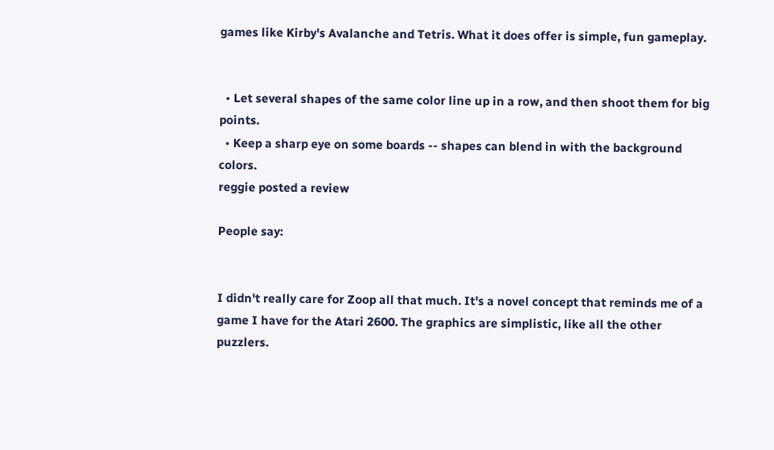games like Kirby's Avalanche and Tetris. What it does offer is simple, fun gameplay.


  • Let several shapes of the same color line up in a row, and then shoot them for big points.
  • Keep a sharp eye on some boards -- shapes can blend in with the background colors.
reggie posted a review

People say:


I didn't really care for Zoop all that much. It's a novel concept that reminds me of a game I have for the Atari 2600. The graphics are simplistic, like all the other puzzlers.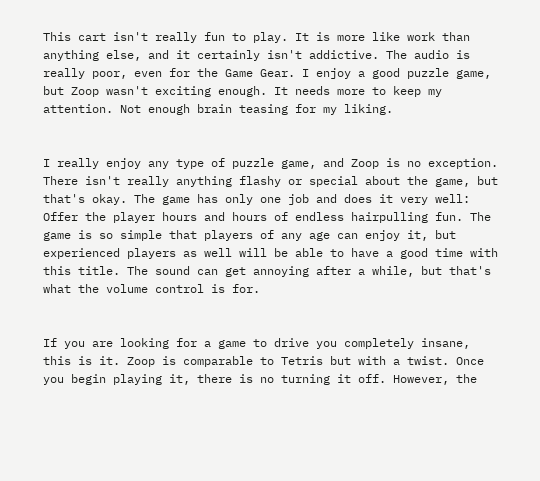This cart isn't really fun to play. It is more like work than anything else, and it certainly isn't addictive. The audio is really poor, even for the Game Gear. I enjoy a good puzzle game, but Zoop wasn't exciting enough. It needs more to keep my attention. Not enough brain teasing for my liking.


I really enjoy any type of puzzle game, and Zoop is no exception. There isn't really anything flashy or special about the game, but that's okay. The game has only one job and does it very well: Offer the player hours and hours of endless hairpulling fun. The game is so simple that players of any age can enjoy it, but experienced players as well will be able to have a good time with this title. The sound can get annoying after a while, but that's what the volume control is for.


If you are looking for a game to drive you completely insane, this is it. Zoop is comparable to Tetris but with a twist. Once you begin playing it, there is no turning it off. However, the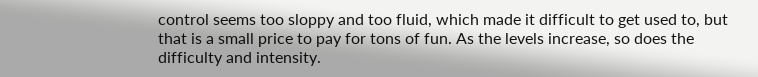control seems too sloppy and too fluid, which made it difficult to get used to, but that is a small price to pay for tons of fun. As the levels increase, so does the difficulty and intensity.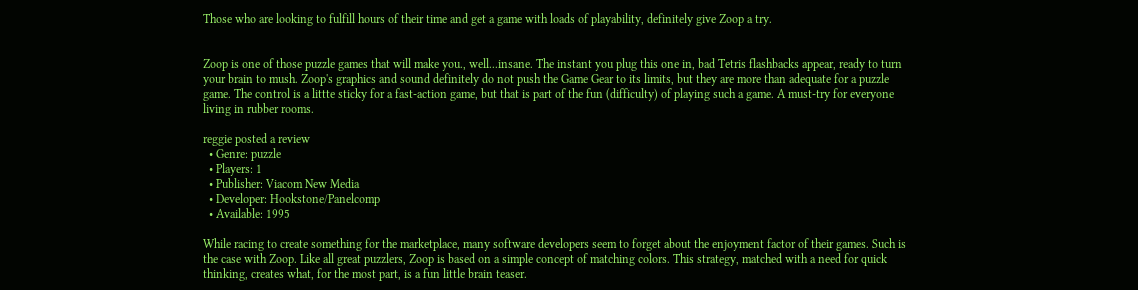Those who are looking to fulfill hours of their time and get a game with loads of playability, definitely give Zoop a try.


Zoop is one of those puzzle games that will make you., well...insane. The instant you plug this one in, bad Tetris flashbacks appear, ready to turn your brain to mush. Zoop's graphics and sound definitely do not push the Game Gear to its limits, but they are more than adequate for a puzzle game. The control is a littte sticky for a fast-action game, but that is part of the fun (difficulty) of playing such a game. A must-try for everyone living in rubber rooms.

reggie posted a review
  • Genre: puzzle
  • Players: 1
  • Publisher: Viacom New Media
  • Developer: Hookstone/Panelcomp
  • Available: 1995

While racing to create something for the marketplace, many software developers seem to forget about the enjoyment factor of their games. Such is the case with Zoop. Like all great puzzlers, Zoop is based on a simple concept of matching colors. This strategy, matched with a need for quick thinking, creates what, for the most part, is a fun little brain teaser.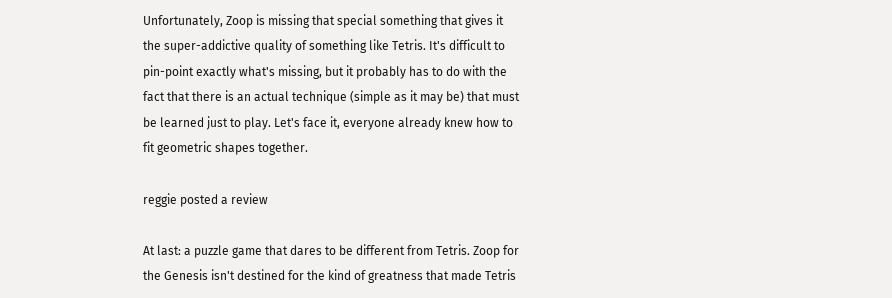Unfortunately, Zoop is missing that special something that gives it the super-addictive quality of something like Tetris. It's difficult to pin-point exactly what's missing, but it probably has to do with the fact that there is an actual technique (simple as it may be) that must be learned just to play. Let's face it, everyone already knew how to fit geometric shapes together.

reggie posted a review

At last: a puzzle game that dares to be different from Tetris. Zoop for the Genesis isn't destined for the kind of greatness that made Tetris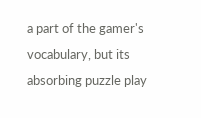a part of the gamer's vocabulary, but its absorbing puzzle play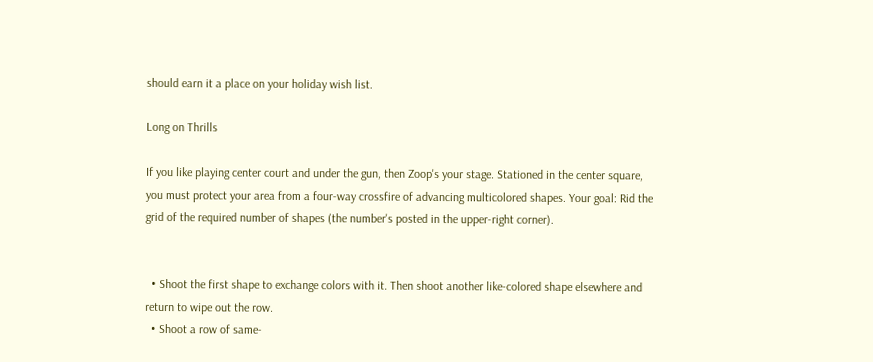should earn it a place on your holiday wish list.

Long on Thrills

If you like playing center court and under the gun, then Zoop's your stage. Stationed in the center square, you must protect your area from a four-way crossfire of advancing multicolored shapes. Your goal: Rid the grid of the required number of shapes (the number's posted in the upper-right corner).


  • Shoot the first shape to exchange colors with it. Then shoot another like-colored shape elsewhere and return to wipe out the row.
  • Shoot a row of same-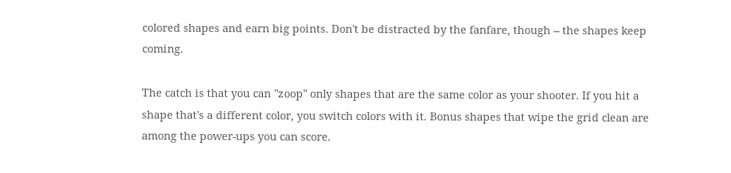colored shapes and earn big points. Don't be distracted by the fanfare, though -- the shapes keep coming.

The catch is that you can "zoop" only shapes that are the same color as your shooter. If you hit a shape that's a different color, you switch colors with it. Bonus shapes that wipe the grid clean are among the power-ups you can score.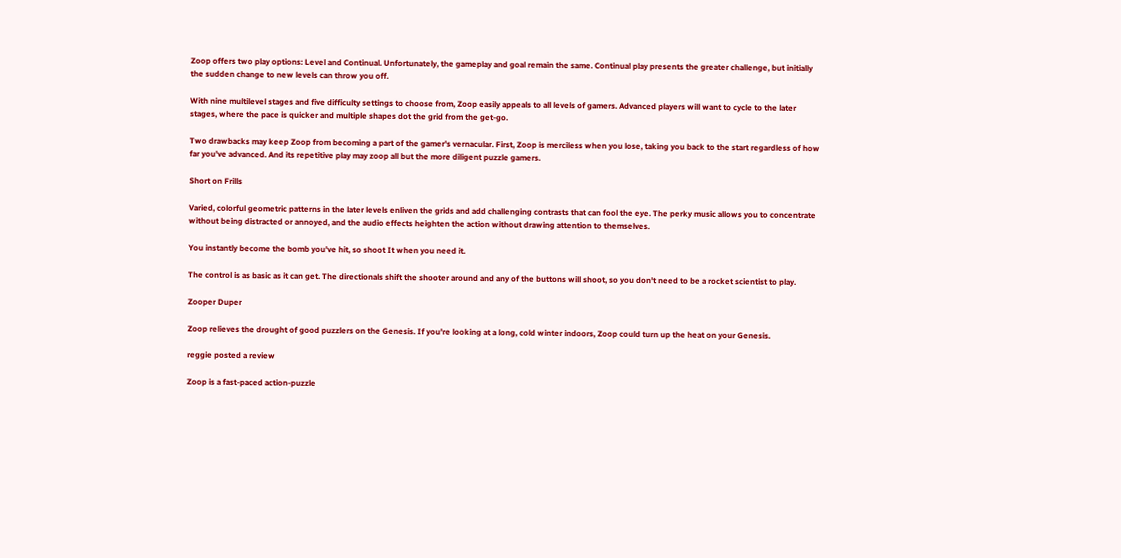Zoop offers two play options: Level and Continual. Unfortunately, the gameplay and goal remain the same. Continual play presents the greater challenge, but initially the sudden change to new levels can throw you off.

With nine multilevel stages and five difficulty settings to choose from, Zoop easily appeals to all levels of gamers. Advanced players will want to cycle to the later stages, where the pace is quicker and multiple shapes dot the grid from the get-go.

Two drawbacks may keep Zoop from becoming a part of the gamer's vernacular. First, Zoop is merciless when you lose, taking you back to the start regardless of how far you've advanced. And its repetitive play may zoop all but the more diligent puzzle gamers.

Short on Frills

Varied, colorful geometric patterns in the later levels enliven the grids and add challenging contrasts that can fool the eye. The perky music allows you to concentrate without being distracted or annoyed, and the audio effects heighten the action without drawing attention to themselves.

You instantly become the bomb you've hit, so shoot It when you need it.

The control is as basic as it can get. The directionals shift the shooter around and any of the buttons will shoot, so you don't need to be a rocket scientist to play.

Zooper Duper

Zoop relieves the drought of good puzzlers on the Genesis. If you're looking at a long, cold winter indoors, Zoop could turn up the heat on your Genesis.

reggie posted a review

Zoop is a fast-paced action-puzzle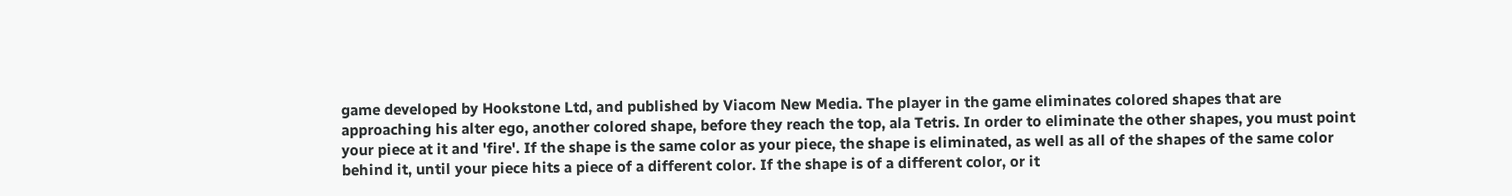game developed by Hookstone Ltd, and published by Viacom New Media. The player in the game eliminates colored shapes that are approaching his alter ego, another colored shape, before they reach the top, ala Tetris. In order to eliminate the other shapes, you must point your piece at it and 'fire'. If the shape is the same color as your piece, the shape is eliminated, as well as all of the shapes of the same color behind it, until your piece hits a piece of a different color. If the shape is of a different color, or it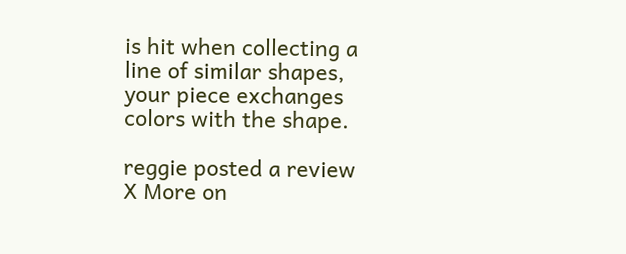is hit when collecting a line of similar shapes, your piece exchanges colors with the shape.

reggie posted a review
X More on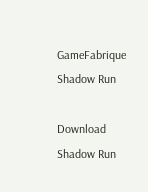GameFabrique Shadow Run

Download Shadow Run